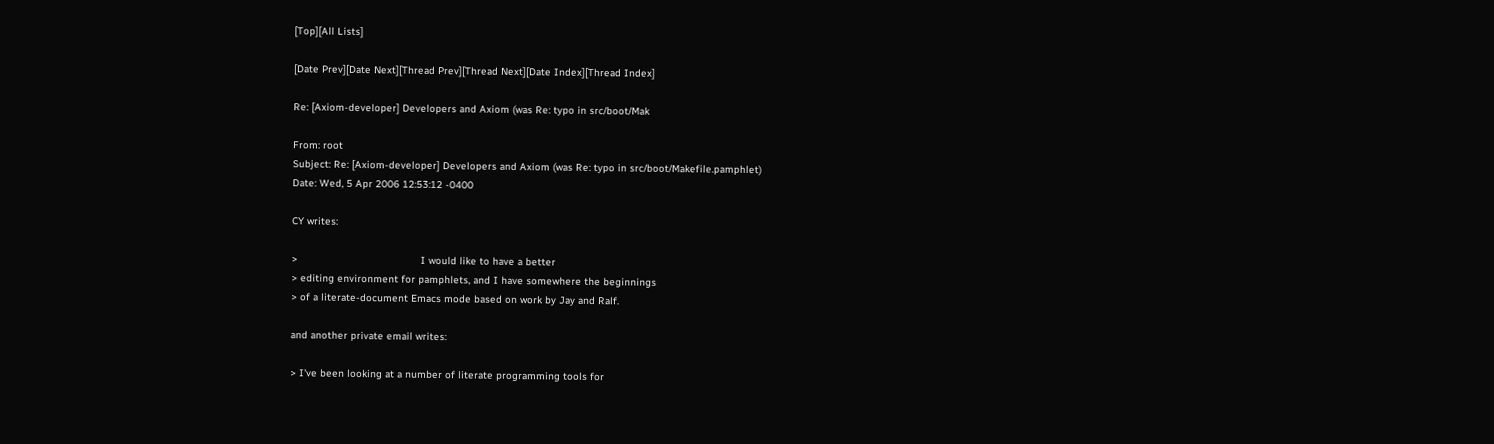[Top][All Lists]

[Date Prev][Date Next][Thread Prev][Thread Next][Date Index][Thread Index]

Re: [Axiom-developer] Developers and Axiom (was Re: typo in src/boot/Mak

From: root
Subject: Re: [Axiom-developer] Developers and Axiom (was Re: typo in src/boot/Makefile.pamphlet)
Date: Wed, 5 Apr 2006 12:53:12 -0400

CY writes:

>                                         I would like to have a better
> editing environment for pamphlets, and I have somewhere the beginnings
> of a literate-document Emacs mode based on work by Jay and Ralf.

and another private email writes:

> I've been looking at a number of literate programming tools for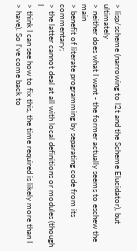> lisp/scheme (narrowing to l2t and the Scheme Elucidator), but ultimately
> neither does what I want - the former actually seems to eschew the main
> benefit of literate programming by separating code from its commentary;
> the latter cannot deal at all with local definitions or modules (though I
> think I can see how to fix this, the time required is likely more than I
> have). So I've come back to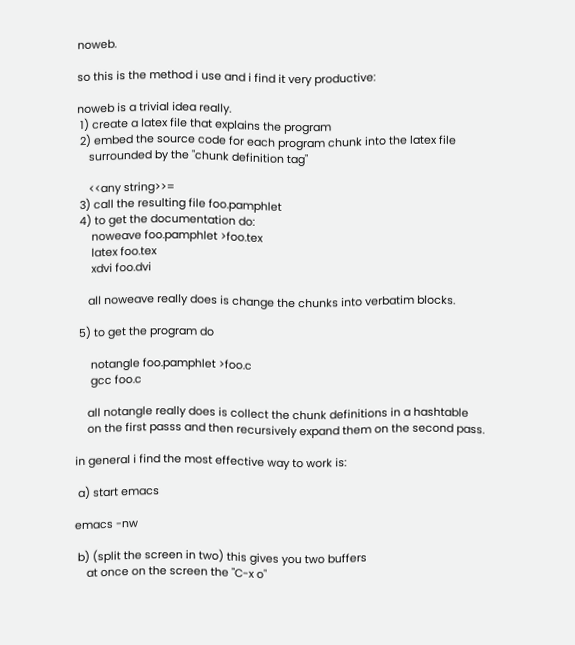noweb.

so this is the method i use and i find it very productive:

noweb is a trivial idea really.
 1) create a latex file that explains the program
 2) embed the source code for each program chunk into the latex file
    surrounded by the "chunk definition tag"

    <<any string>>=
 3) call the resulting file foo.pamphlet
 4) to get the documentation do:
     noweave foo.pamphlet >foo.tex
     latex foo.tex
     xdvi foo.dvi

    all noweave really does is change the chunks into verbatim blocks.

 5) to get the program do

     notangle foo.pamphlet >foo.c
     gcc foo.c

    all notangle really does is collect the chunk definitions in a hashtable
    on the first passs and then recursively expand them on the second pass.

in general i find the most effective way to work is:

 a) start emacs

emacs -nw

 b) (split the screen in two) this gives you two buffers
    at once on the screen the "C-x o"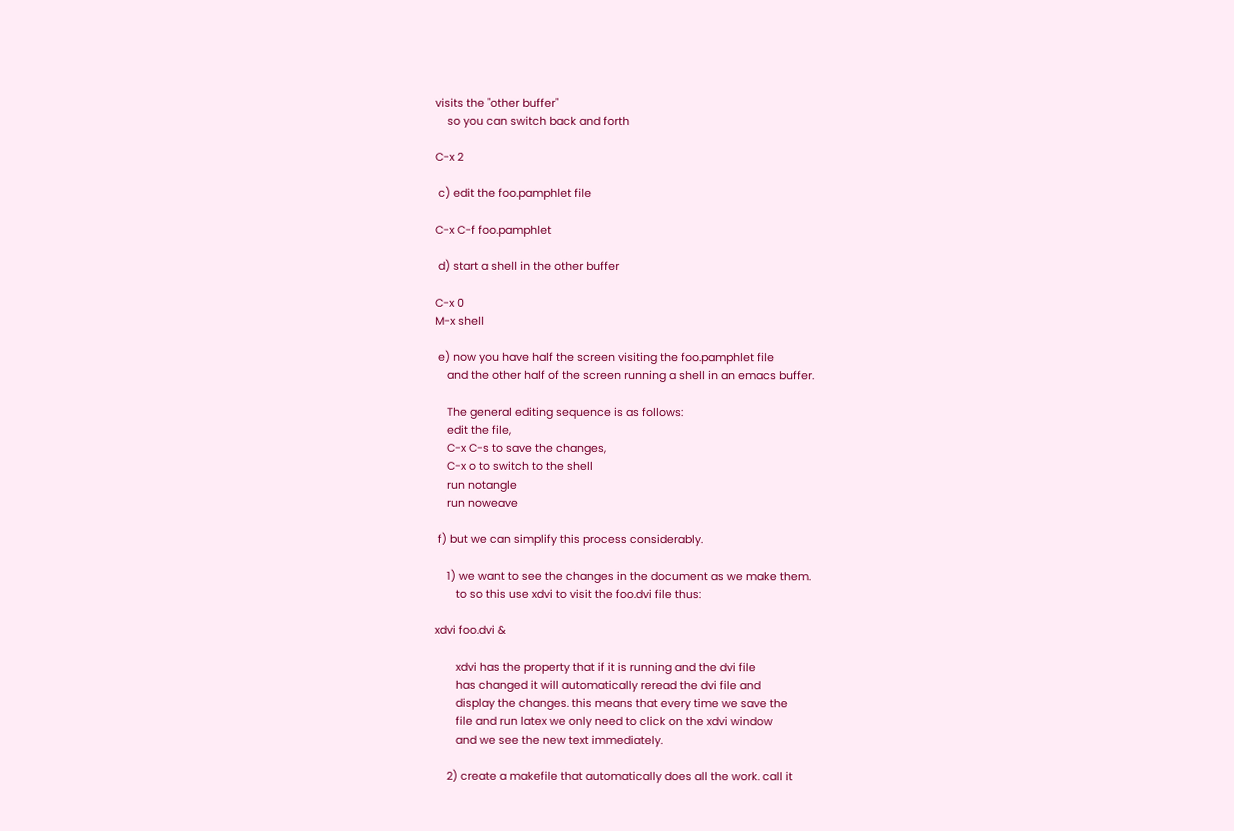visits the "other buffer"
    so you can switch back and forth

C-x 2

 c) edit the foo.pamphlet file

C-x C-f foo.pamphlet

 d) start a shell in the other buffer

C-x 0
M-x shell

 e) now you have half the screen visiting the foo.pamphlet file
    and the other half of the screen running a shell in an emacs buffer.

    The general editing sequence is as follows:
    edit the file,
    C-x C-s to save the changes,
    C-x o to switch to the shell
    run notangle
    run noweave

 f) but we can simplify this process considerably.

    1) we want to see the changes in the document as we make them.
       to so this use xdvi to visit the foo.dvi file thus:

xdvi foo.dvi &

       xdvi has the property that if it is running and the dvi file
       has changed it will automatically reread the dvi file and
       display the changes. this means that every time we save the
       file and run latex we only need to click on the xdvi window
       and we see the new text immediately.

    2) create a makefile that automatically does all the work. call it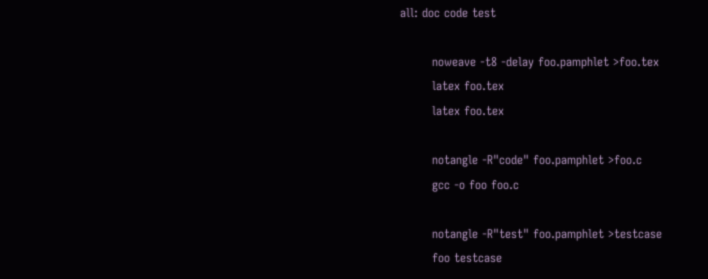all: doc code test

        noweave -t8 -delay foo.pamphlet >foo.tex
        latex foo.tex
        latex foo.tex

        notangle -R"code" foo.pamphlet >foo.c
        gcc -o foo foo.c

        notangle -R"test" foo.pamphlet >testcase
        foo testcase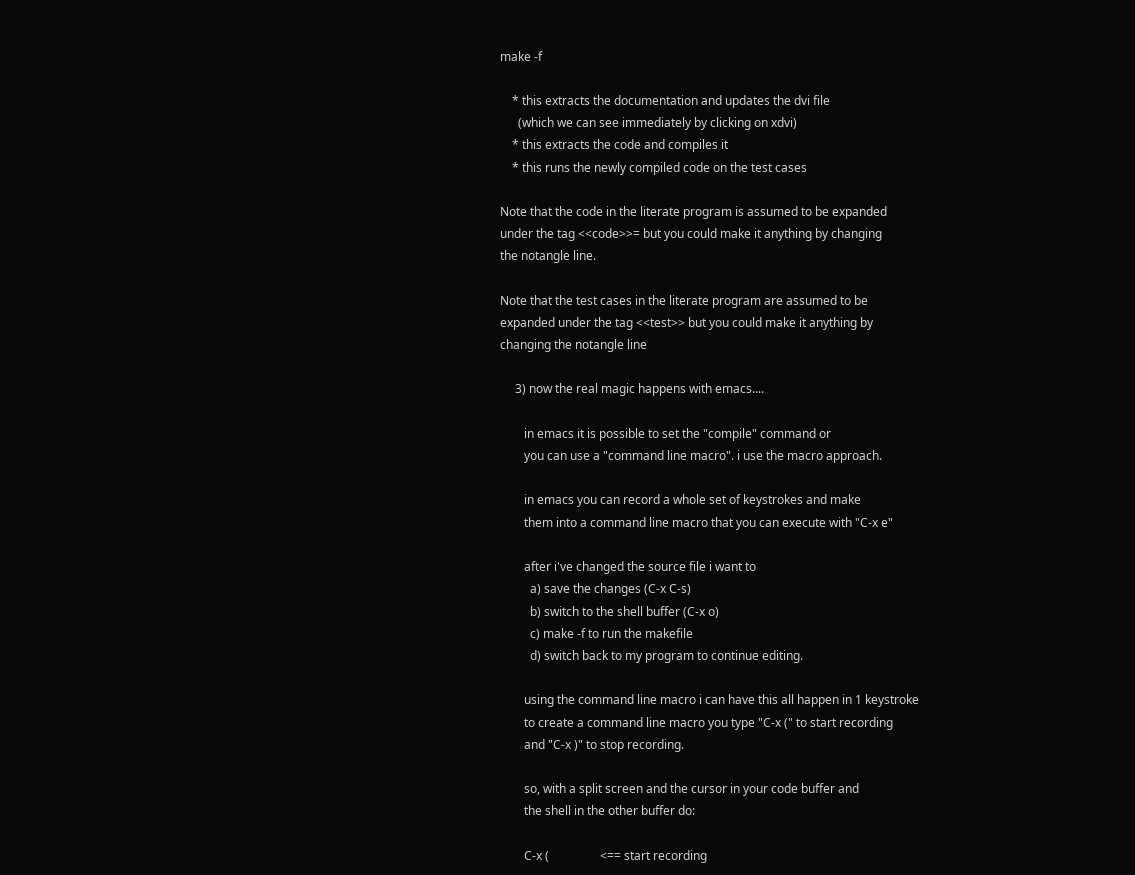make -f

    * this extracts the documentation and updates the dvi file
      (which we can see immediately by clicking on xdvi)
    * this extracts the code and compiles it
    * this runs the newly compiled code on the test cases

Note that the code in the literate program is assumed to be expanded
under the tag <<code>>= but you could make it anything by changing
the notangle line.

Note that the test cases in the literate program are assumed to be
expanded under the tag <<test>> but you could make it anything by
changing the notangle line

     3) now the real magic happens with emacs....

        in emacs it is possible to set the "compile" command or
        you can use a "command line macro". i use the macro approach.

        in emacs you can record a whole set of keystrokes and make
        them into a command line macro that you can execute with "C-x e"

        after i've changed the source file i want to
          a) save the changes (C-x C-s)
          b) switch to the shell buffer (C-x o)
          c) make -f to run the makefile
          d) switch back to my program to continue editing.

        using the command line macro i can have this all happen in 1 keystroke
        to create a command line macro you type "C-x (" to start recording
        and "C-x )" to stop recording.

        so, with a split screen and the cursor in your code buffer and
        the shell in the other buffer do:

        C-x (                 <== start recording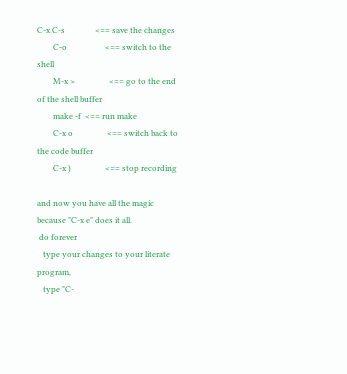C-x C-s               <== save the changes
        C-o                   <== switch to the shell
        M-x >                 <== go to the end of the shell buffer
        make -f  <== run make
        C-x o                 <== switch back to the code buffer
        C-x )                 <== stop recording

and now you have all the magic because "C-x e" does it all.
 do forever
   type your changes to your literate program,
   type "C-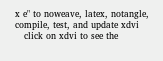x e" to noweave, latex, notangle, compile, test, and update xdvi
   click on xdvi to see the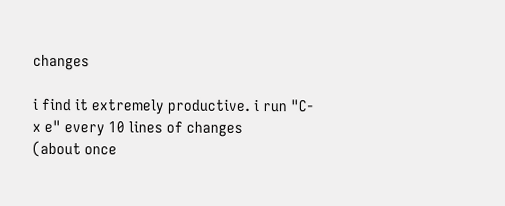changes

i find it extremely productive. i run "C-x e" every 10 lines of changes
(about once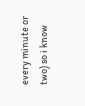every minute or two) so i know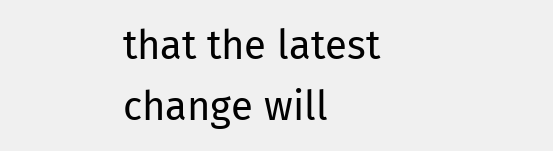that the latest change will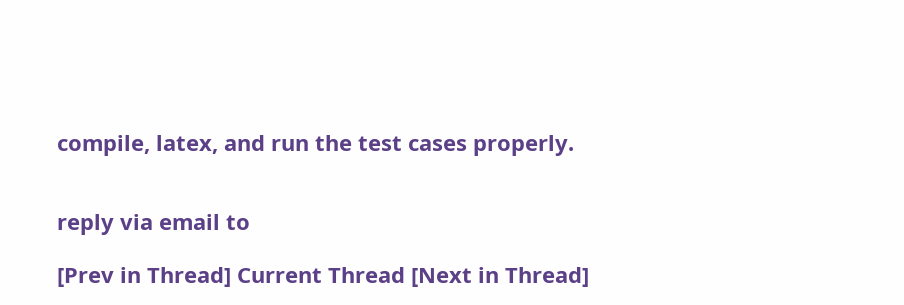compile, latex, and run the test cases properly.


reply via email to

[Prev in Thread] Current Thread [Next in Thread]